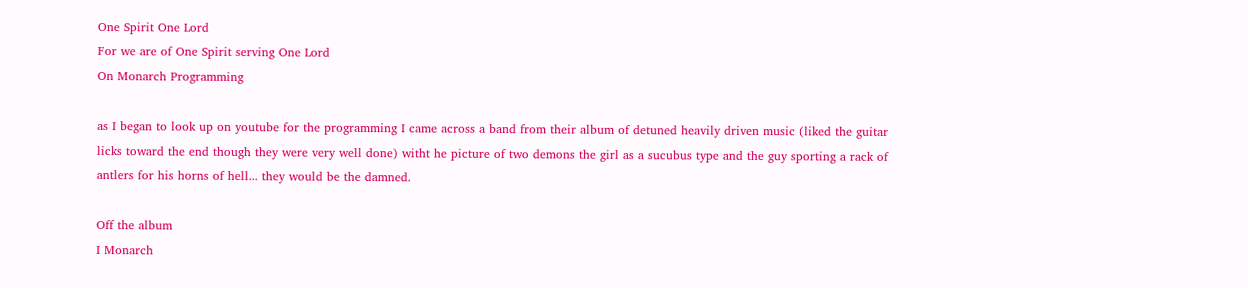One Spirit One Lord
For we are of One Spirit serving One Lord
On Monarch Programming

as I began to look up on youtube for the programming I came across a band from their album of detuned heavily driven music (liked the guitar licks toward the end though they were very well done) witht he picture of two demons the girl as a sucubus type and the guy sporting a rack of antlers for his horns of hell... they would be the damned.

Off the album
I Monarch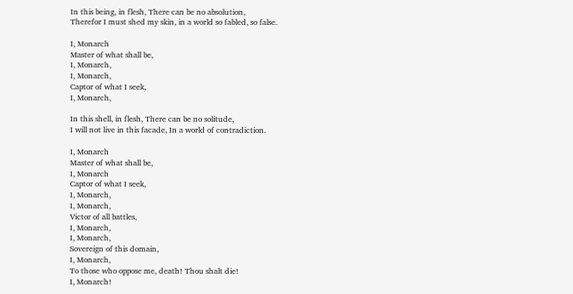In this being, in flesh, There can be no absolution,
Therefor I must shed my skin, in a world so fabled, so false.

I, Monarch
Master of what shall be,
I, Monarch,
I, Monarch,
Captor of what I seek,
I, Monarch,

In this shell, in flesh, There can be no solitude,
I will not live in this facade, In a world of contradiction.

I, Monarch
Master of what shall be,
I, Monarch
Captor of what I seek,
I, Monarch,
I, Monarch,
Victor of all battles,
I, Monarch,
I, Monarch,
Sovereign of this domain,
I, Monarch,
To those who oppose me, death! Thou shalt die!
I, Monarch!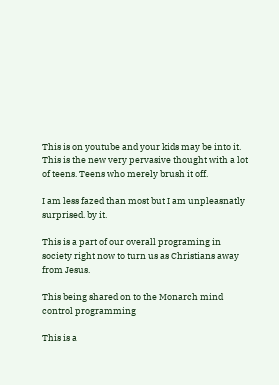This is on youtube and your kids may be into it. This is the new very pervasive thought with a lot of teens. Teens who merely brush it off.

I am less fazed than most but I am unpleasnatly surprised. by it.

This is a part of our overall programing in society right now to turn us as Christians away from Jesus.

This being shared on to the Monarch mind control programming

This is a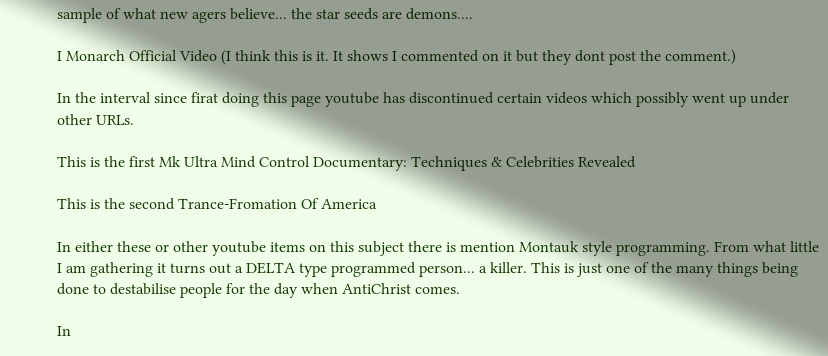sample of what new agers believe... the star seeds are demons....

I Monarch Official Video (I think this is it. It shows I commented on it but they dont post the comment.)

In the interval since firat doing this page youtube has discontinued certain videos which possibly went up under other URLs.

This is the first Mk Ultra Mind Control Documentary: Techniques & Celebrities Revealed

This is the second Trance-Fromation Of America

In either these or other youtube items on this subject there is mention Montauk style programming. From what little I am gathering it turns out a DELTA type programmed person... a killer. This is just one of the many things being done to destabilise people for the day when AntiChrist comes.

In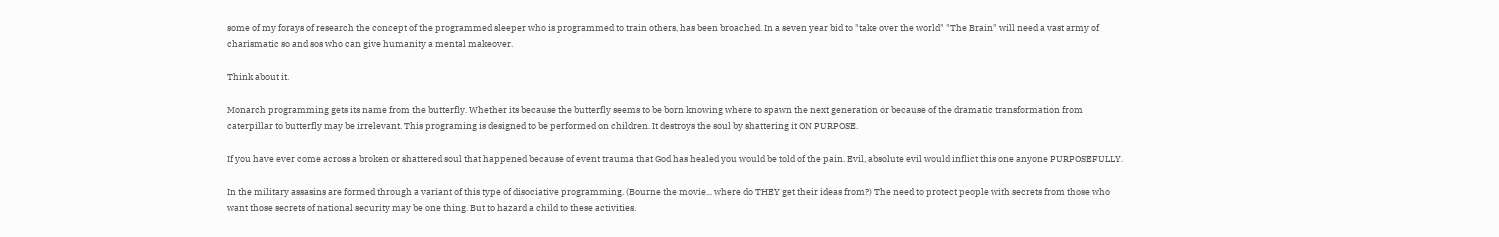some of my forays of research the concept of the programmed sleeper who is programmed to train others, has been broached. In a seven year bid to "take over the world" "The Brain" will need a vast army of charismatic so and sos who can give humanity a mental makeover.

Think about it.

Monarch programming gets its name from the butterfly. Whether its because the butterfly seems to be born knowing where to spawn the next generation or because of the dramatic transformation from caterpillar to butterfly may be irrelevant. This programing is designed to be performed on children. It destroys the soul by shattering it ON PURPOSE.

If you have ever come across a broken or shattered soul that happened because of event trauma that God has healed you would be told of the pain. Evil, absolute evil would inflict this one anyone PURPOSEFULLY.

In the military assasins are formed through a variant of this type of disociative programming. (Bourne the movie... where do THEY get their ideas from?) The need to protect people with secrets from those who want those secrets of national security may be one thing. But to hazard a child to these activities.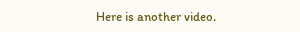Here is another video.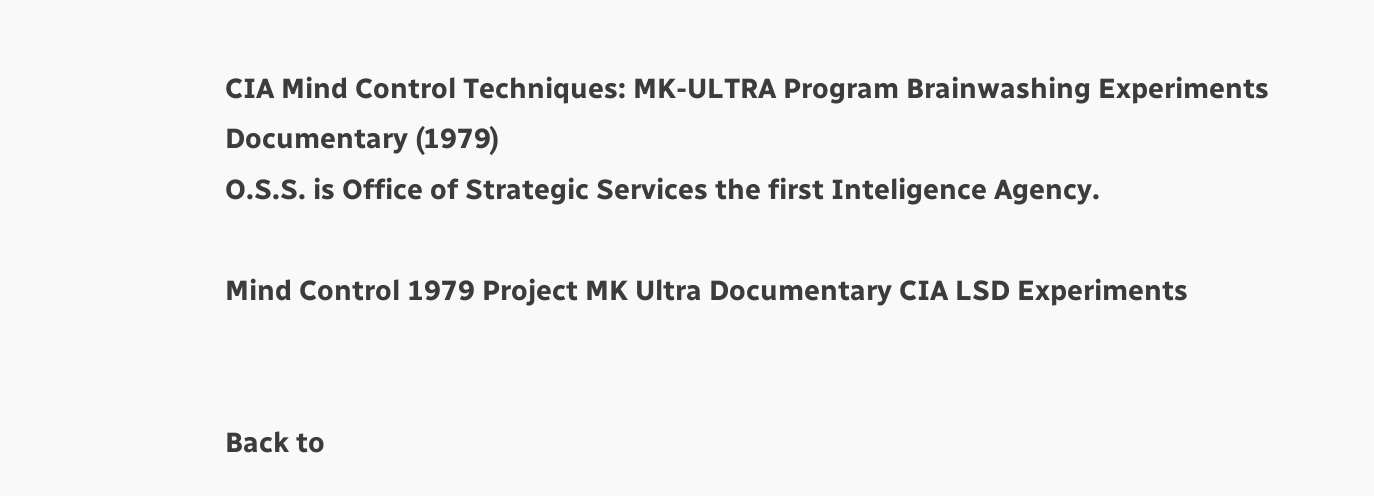CIA Mind Control Techniques: MK-ULTRA Program Brainwashing Experiments Documentary (1979)
O.S.S. is Office of Strategic Services the first Inteligence Agency.

Mind Control 1979 Project MK Ultra Documentary CIA LSD Experiments


Back to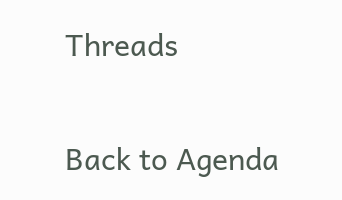Threads

Back to Agenda